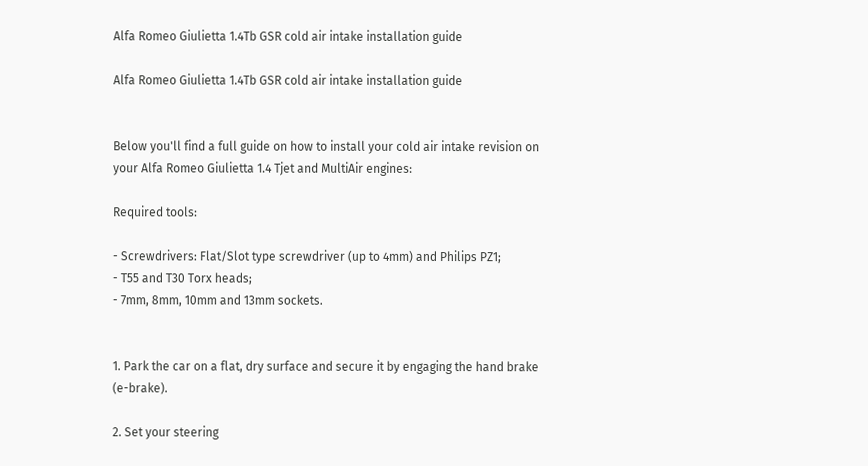Alfa Romeo Giulietta 1.4Tb GSR cold air intake installation guide

Alfa Romeo Giulietta 1.4Tb GSR cold air intake installation guide


Below you'll find a full guide on how to install your cold air intake revision on your Alfa Romeo Giulietta 1.4 Tjet and MultiAir engines:

Required tools:

- Screwdrivers: Flat/Slot type screwdriver (up to 4mm) and Philips PZ1;
- T55 and T30 Torx heads;
- 7mm, 8mm, 10mm and 13mm sockets.


1. Park the car on a flat, dry surface and secure it by engaging the hand brake (e-brake).

2. Set your steering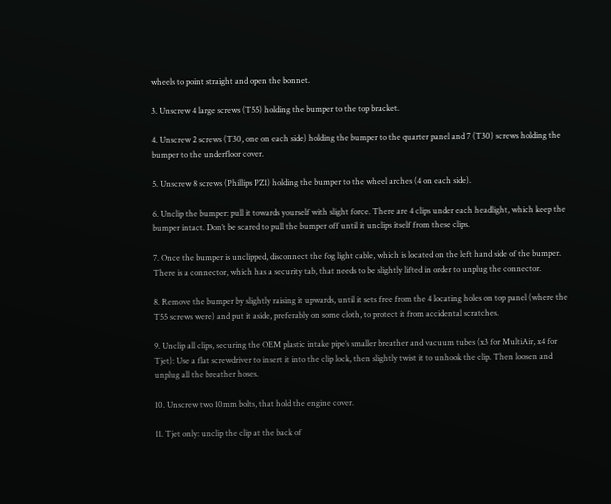wheels to point straight and open the bonnet.

3. Unscrew 4 large screws (T55) holding the bumper to the top bracket.

4. Unscrew 2 screws (T30, one on each side) holding the bumper to the quarter panel and 7 (T30) screws holding the bumper to the underfloor cover.

5. Unscrew 8 screws (Phillips PZ1) holding the bumper to the wheel arches (4 on each side).

6. Unclip the bumper: pull it towards yourself with slight force. There are 4 clips under each headlight, which keep the bumper intact. Don’t be scared to pull the bumper off until it unclips itself from these clips.

7. Once the bumper is unclipped, disconnect the fog light cable, which is located on the left hand side of the bumper. There is a connector, which has a security tab, that needs to be slightly lifted in order to unplug the connector.

8. Remove the bumper by slightly raising it upwards, until it sets free from the 4 locating holes on top panel (where the T55 screws were) and put it aside, preferably on some cloth, to protect it from accidental scratches.

9. Unclip all clips, securing the OEM plastic intake pipe’s smaller breather and vacuum tubes (x3 for MultiAir, x4 for Tjet): Use a flat screwdriver to insert it into the clip lock, then slightly twist it to unhook the clip. Then loosen and unplug all the breather hoses.

10. Unscrew two 10mm bolts, that hold the engine cover.

11. Tjet only: unclip the clip at the back of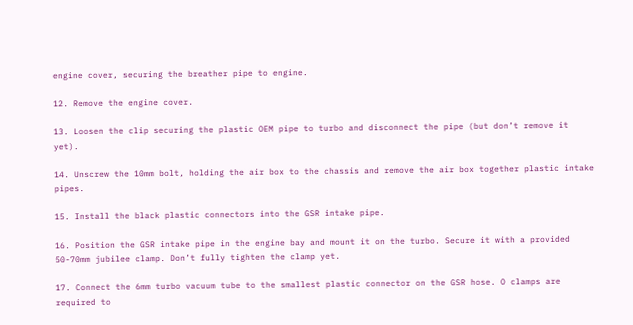engine cover, securing the breather pipe to engine.

12. Remove the engine cover.

13. Loosen the clip securing the plastic OEM pipe to turbo and disconnect the pipe (but don’t remove it yet).

14. Unscrew the 10mm bolt, holding the air box to the chassis and remove the air box together plastic intake pipes.

15. Install the black plastic connectors into the GSR intake pipe.

16. Position the GSR intake pipe in the engine bay and mount it on the turbo. Secure it with a provided 50-70mm jubilee clamp. Don’t fully tighten the clamp yet.

17. Connect the 6mm turbo vacuum tube to the smallest plastic connector on the GSR hose. O clamps are required to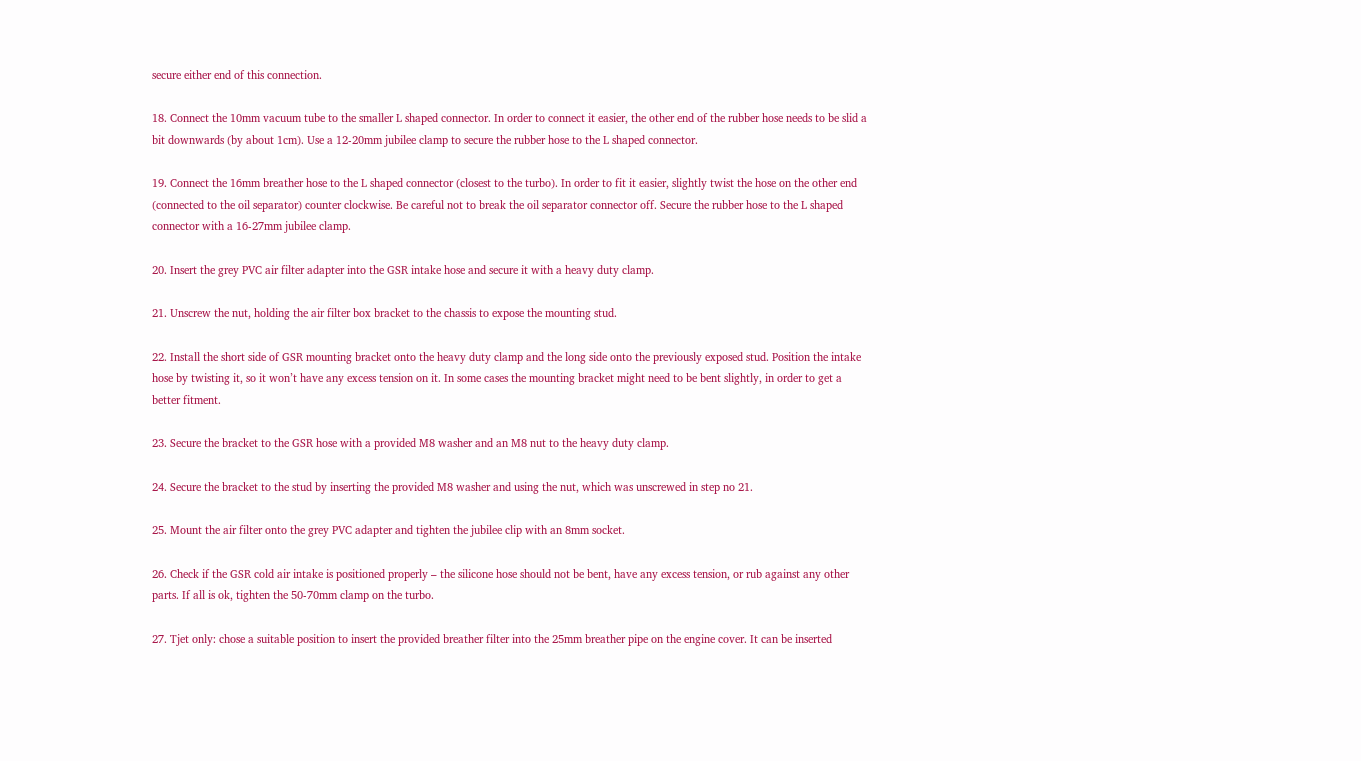secure either end of this connection.

18. Connect the 10mm vacuum tube to the smaller L shaped connector. In order to connect it easier, the other end of the rubber hose needs to be slid a bit downwards (by about 1cm). Use a 12-20mm jubilee clamp to secure the rubber hose to the L shaped connector.

19. Connect the 16mm breather hose to the L shaped connector (closest to the turbo). In order to fit it easier, slightly twist the hose on the other end (connected to the oil separator) counter clockwise. Be careful not to break the oil separator connector off. Secure the rubber hose to the L shaped connector with a 16-27mm jubilee clamp.

20. Insert the grey PVC air filter adapter into the GSR intake hose and secure it with a heavy duty clamp.

21. Unscrew the nut, holding the air filter box bracket to the chassis to expose the mounting stud.

22. Install the short side of GSR mounting bracket onto the heavy duty clamp and the long side onto the previously exposed stud. Position the intake hose by twisting it, so it won’t have any excess tension on it. In some cases the mounting bracket might need to be bent slightly, in order to get a better fitment.

23. Secure the bracket to the GSR hose with a provided M8 washer and an M8 nut to the heavy duty clamp.

24. Secure the bracket to the stud by inserting the provided M8 washer and using the nut, which was unscrewed in step no 21.

25. Mount the air filter onto the grey PVC adapter and tighten the jubilee clip with an 8mm socket.

26. Check if the GSR cold air intake is positioned properly – the silicone hose should not be bent, have any excess tension, or rub against any other parts. If all is ok, tighten the 50-70mm clamp on the turbo.

27. Tjet only: chose a suitable position to insert the provided breather filter into the 25mm breather pipe on the engine cover. It can be inserted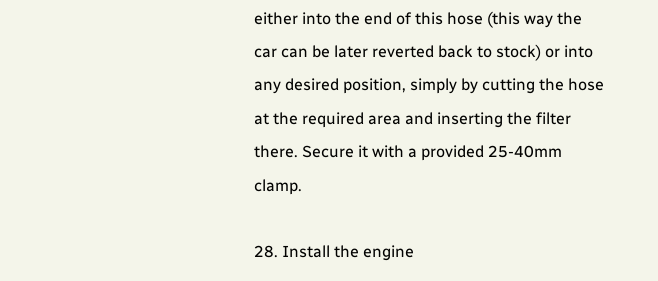either into the end of this hose (this way the car can be later reverted back to stock) or into any desired position, simply by cutting the hose at the required area and inserting the filter there. Secure it with a provided 25-40mm clamp.

28. Install the engine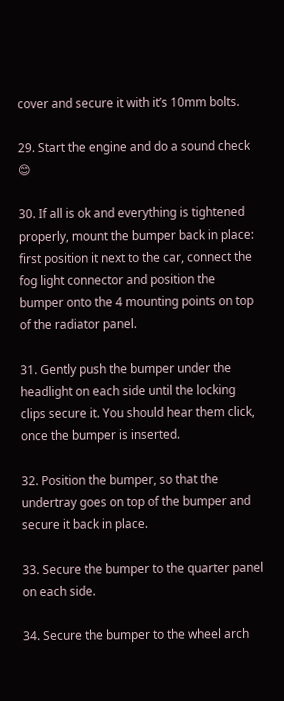cover and secure it with it’s 10mm bolts.

29. Start the engine and do a sound check 😊

30. If all is ok and everything is tightened properly, mount the bumper back in place: first position it next to the car, connect the fog light connector and position the bumper onto the 4 mounting points on top of the radiator panel.

31. Gently push the bumper under the headlight on each side until the locking clips secure it. You should hear them click, once the bumper is inserted.

32. Position the bumper, so that the undertray goes on top of the bumper and secure it back in place.

33. Secure the bumper to the quarter panel on each side.

34. Secure the bumper to the wheel arch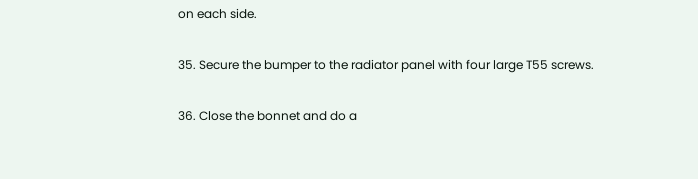on each side.

35. Secure the bumper to the radiator panel with four large T55 screws.

36. Close the bonnet and do a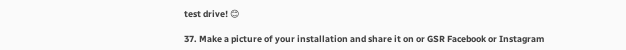test drive! 😊

37. Make a picture of your installation and share it on or GSR Facebook or Instagram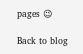pages 😉

Back to blog